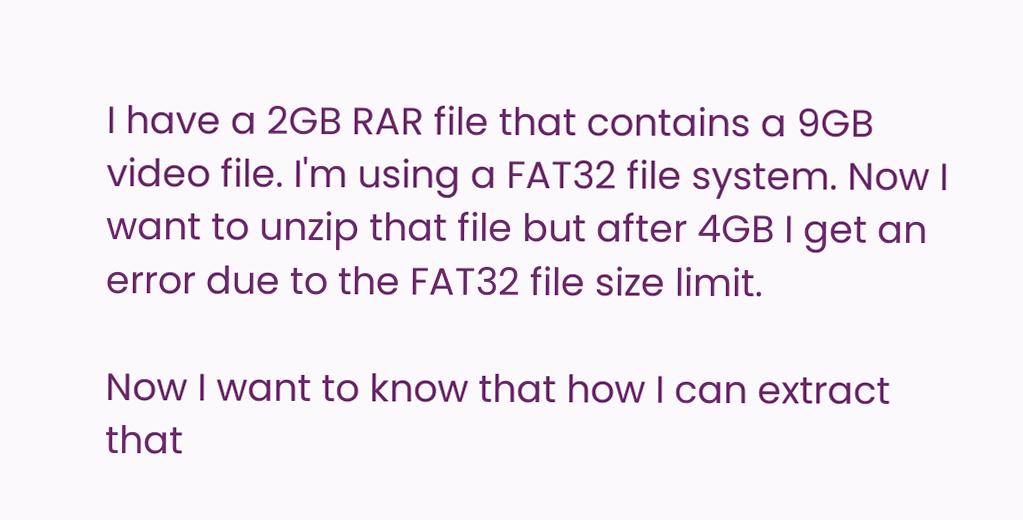I have a 2GB RAR file that contains a 9GB video file. I'm using a FAT32 file system. Now I want to unzip that file but after 4GB I get an error due to the FAT32 file size limit.

Now I want to know that how I can extract that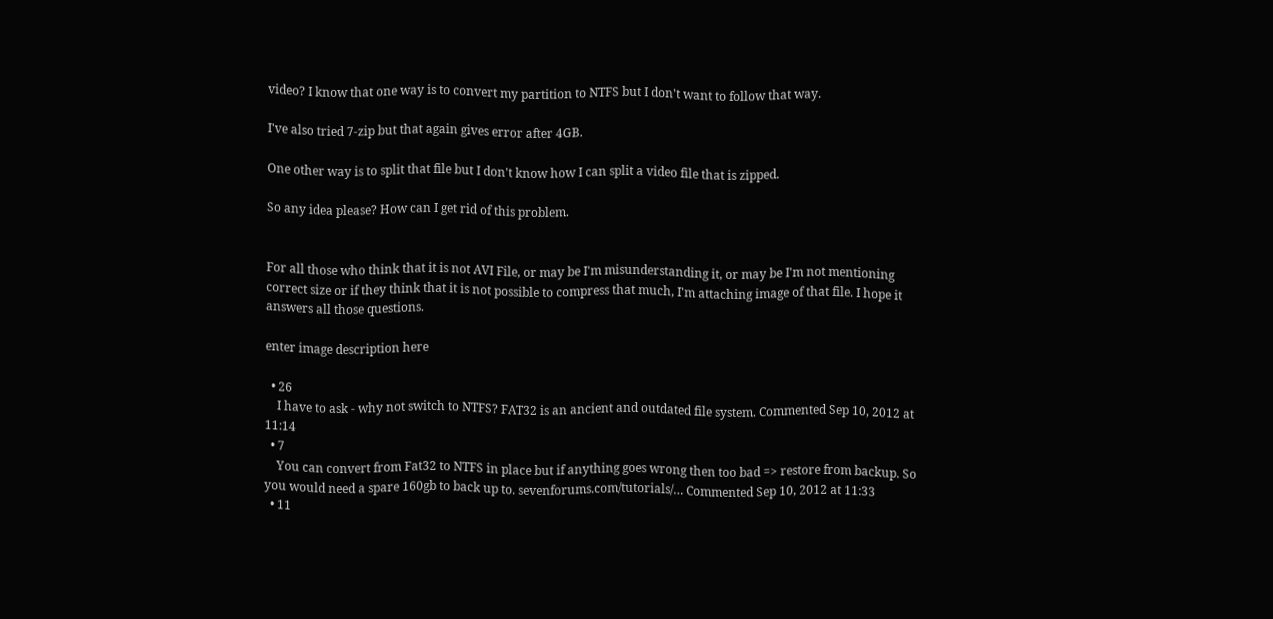video? I know that one way is to convert my partition to NTFS but I don't want to follow that way.

I've also tried 7-zip but that again gives error after 4GB.

One other way is to split that file but I don't know how I can split a video file that is zipped.

So any idea please? How can I get rid of this problem.


For all those who think that it is not AVI File, or may be I'm misunderstanding it, or may be I'm not mentioning correct size or if they think that it is not possible to compress that much, I'm attaching image of that file. I hope it answers all those questions.

enter image description here

  • 26
    I have to ask - why not switch to NTFS? FAT32 is an ancient and outdated file system. Commented Sep 10, 2012 at 11:14
  • 7
    You can convert from Fat32 to NTFS in place but if anything goes wrong then too bad => restore from backup. So you would need a spare 160gb to back up to. sevenforums.com/tutorials/… Commented Sep 10, 2012 at 11:33
  • 11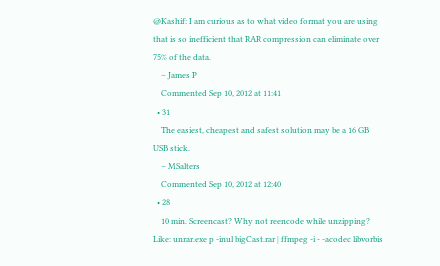@Kashif: I am curious as to what video format you are using that is so inefficient that RAR compression can eliminate over 75% of the data.
    – James P
    Commented Sep 10, 2012 at 11:41
  • 31
    The easiest, cheapest and safest solution may be a 16 GB USB stick.
    – MSalters
    Commented Sep 10, 2012 at 12:40
  • 28
    10 min. Screencast? Why not reencode while unzipping? Like: unrar.exe p -inul bigCast.rar | ffmpeg -i - -acodec libvorbis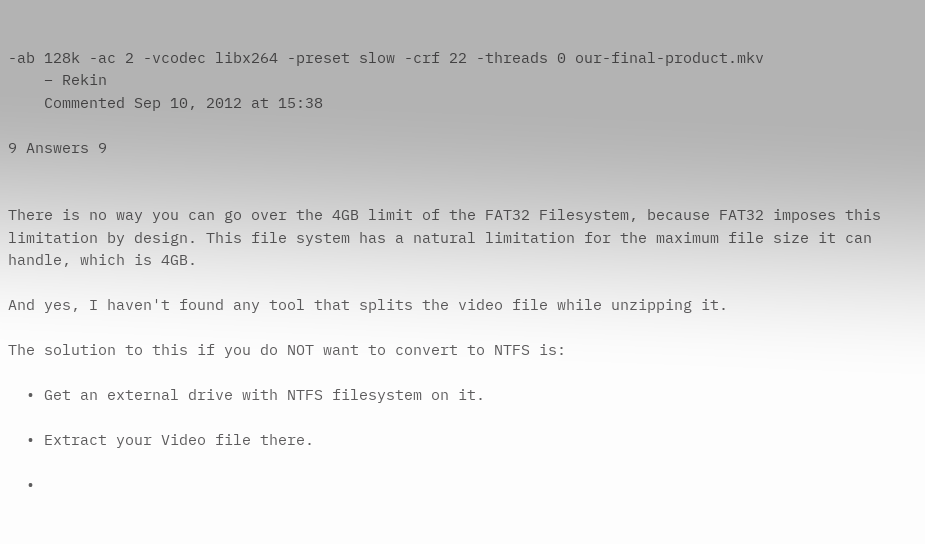-ab 128k -ac 2 -vcodec libx264 -preset slow -crf 22 -threads 0 our-final-product.mkv
    – Rekin
    Commented Sep 10, 2012 at 15:38

9 Answers 9


There is no way you can go over the 4GB limit of the FAT32 Filesystem, because FAT32 imposes this limitation by design. This file system has a natural limitation for the maximum file size it can handle, which is 4GB.

And yes, I haven't found any tool that splits the video file while unzipping it.

The solution to this if you do NOT want to convert to NTFS is:

  • Get an external drive with NTFS filesystem on it.

  • Extract your Video file there.

  •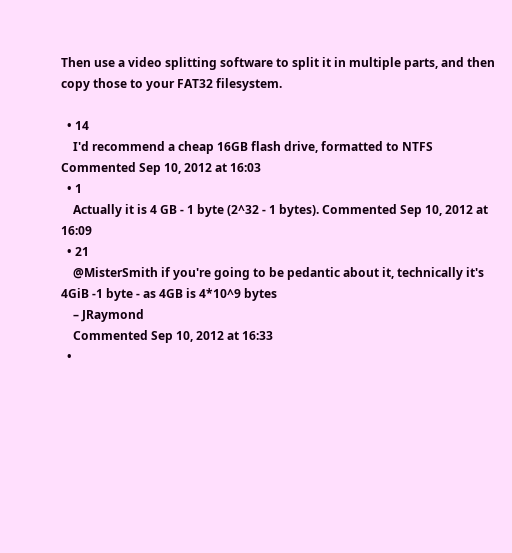Then use a video splitting software to split it in multiple parts, and then copy those to your FAT32 filesystem.

  • 14
    I'd recommend a cheap 16GB flash drive, formatted to NTFS Commented Sep 10, 2012 at 16:03
  • 1
    Actually it is 4 GB - 1 byte (2^32 - 1 bytes). Commented Sep 10, 2012 at 16:09
  • 21
    @MisterSmith if you're going to be pedantic about it, technically it's 4GiB -1 byte - as 4GB is 4*10^9 bytes
    – JRaymond
    Commented Sep 10, 2012 at 16:33
  •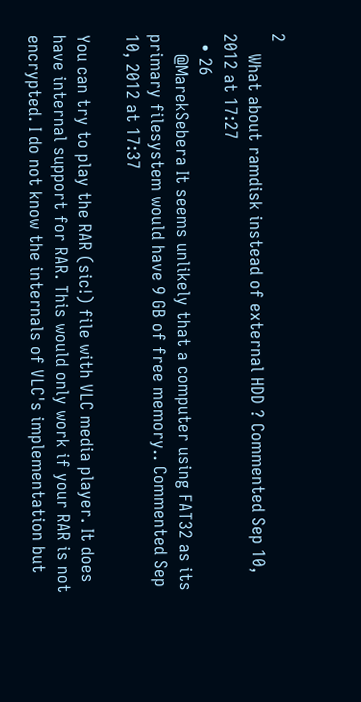2
    What about ramdisk instead of external HDD ? Commented Sep 10, 2012 at 17:27
  • 26
    @MarekSebera It seems unlikely that a computer using FAT32 as its primary filesystem would have 9 GB of free memory.. Commented Sep 10, 2012 at 17:37

You can try to play the RAR (sic!) file with VLC media player. It does have internal support for RAR. This would only work if your RAR is not encrypted. I do not know the internals of VLC's implementation but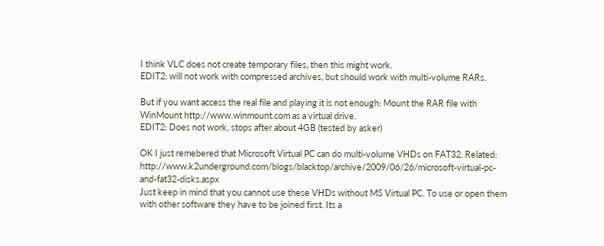I think VLC does not create temporary files, then this might work.
EDIT2: will not work with compressed archives, but should work with multi-volume RARs.

But if you want access the real file and playing it is not enough: Mount the RAR file with WinMount http://www.winmount.com as a virtual drive.
EDIT2: Does not work, stops after about 4GB (tested by asker)

OK I just remebered that Microsoft Virtual PC can do multi-volume VHDs on FAT32. Related: http://www.k2underground.com/blogs/blacktop/archive/2009/06/26/microsoft-virtual-pc-and-fat32-disks.aspx
Just keep in mind that you cannot use these VHDs without MS Virtual PC. To use or open them with other software they have to be joined first. Its a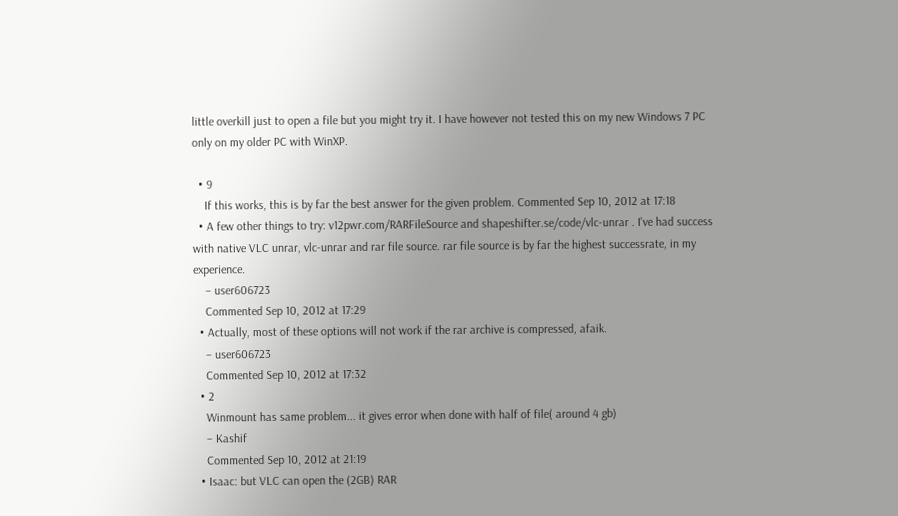little overkill just to open a file but you might try it. I have however not tested this on my new Windows 7 PC only on my older PC with WinXP.

  • 9
    If this works, this is by far the best answer for the given problem. Commented Sep 10, 2012 at 17:18
  • A few other things to try: v12pwr.com/RARFileSource and shapeshifter.se/code/vlc-unrar . I've had success with native VLC unrar, vlc-unrar and rar file source. rar file source is by far the highest successrate, in my experience.
    – user606723
    Commented Sep 10, 2012 at 17:29
  • Actually, most of these options will not work if the rar archive is compressed, afaik.
    – user606723
    Commented Sep 10, 2012 at 17:32
  • 2
    Winmount has same problem... it gives error when done with half of file( around 4 gb)
    – Kashif
    Commented Sep 10, 2012 at 21:19
  • Isaac: but VLC can open the (2GB) RAR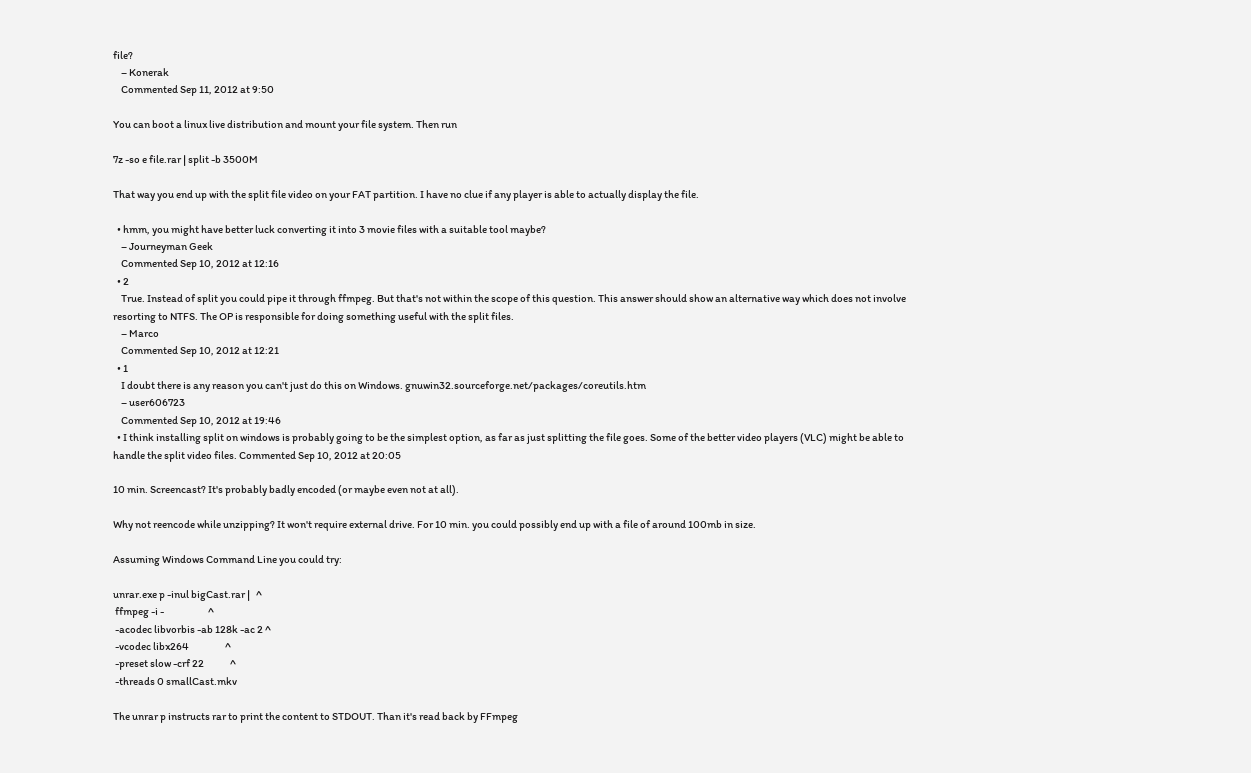file?
    – Konerak
    Commented Sep 11, 2012 at 9:50

You can boot a linux live distribution and mount your file system. Then run

7z -so e file.rar | split -b 3500M

That way you end up with the split file video on your FAT partition. I have no clue if any player is able to actually display the file.

  • hmm, you might have better luck converting it into 3 movie files with a suitable tool maybe?
    – Journeyman Geek
    Commented Sep 10, 2012 at 12:16
  • 2
    True. Instead of split you could pipe it through ffmpeg. But that's not within the scope of this question. This answer should show an alternative way which does not involve resorting to NTFS. The OP is responsible for doing something useful with the split files.
    – Marco
    Commented Sep 10, 2012 at 12:21
  • 1
    I doubt there is any reason you can't just do this on Windows. gnuwin32.sourceforge.net/packages/coreutils.htm
    – user606723
    Commented Sep 10, 2012 at 19:46
  • I think installing split on windows is probably going to be the simplest option, as far as just splitting the file goes. Some of the better video players (VLC) might be able to handle the split video files. Commented Sep 10, 2012 at 20:05

10 min. Screencast? It's probably badly encoded (or maybe even not at all).

Why not reencode while unzipping? It won't require external drive. For 10 min. you could possibly end up with a file of around 100mb in size.

Assuming Windows Command Line you could try:

unrar.exe p -inul bigCast.rar |   ^
 ffmpeg -i -                      ^
 -acodec libvorbis -ab 128k -ac 2 ^
 -vcodec libx264                  ^
 -preset slow -crf 22             ^
 -threads 0 smallCast.mkv

The unrar p instructs rar to print the content to STDOUT. Than it's read back by FFmpeg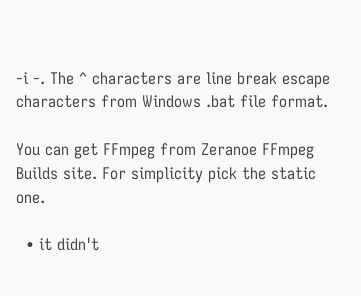-i -. The ^ characters are line break escape characters from Windows .bat file format.

You can get FFmpeg from Zeranoe FFmpeg Builds site. For simplicity pick the static one.

  • it didn't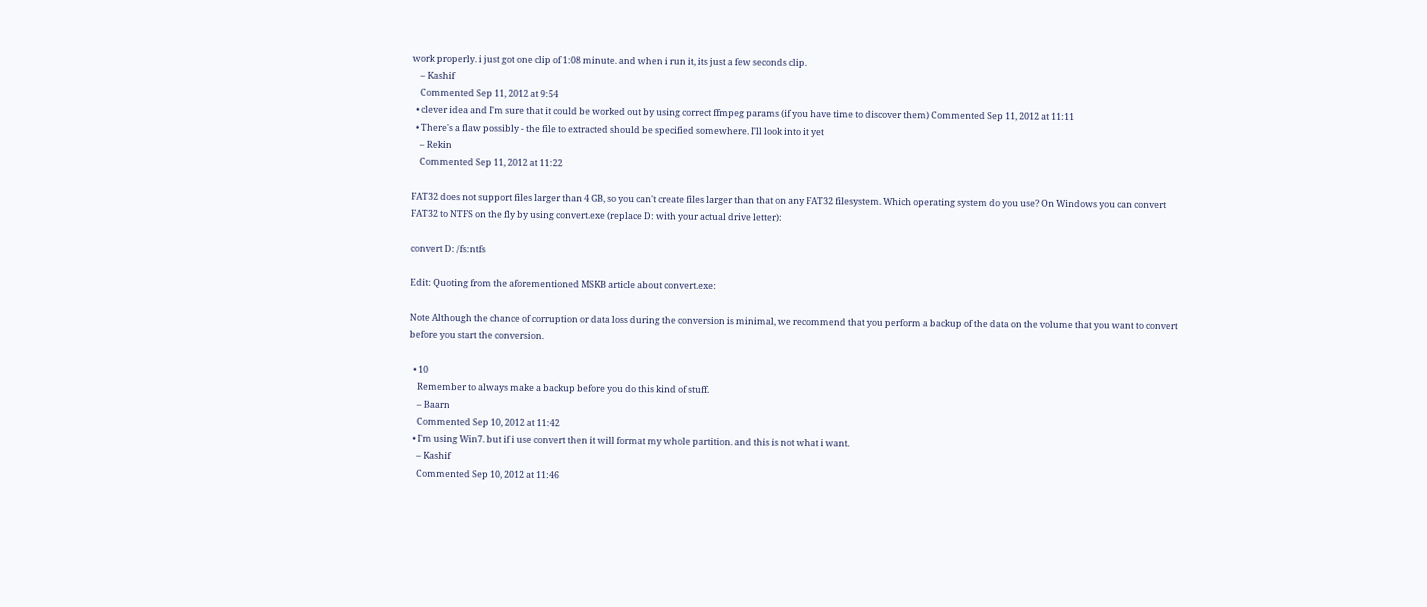work properly. i just got one clip of 1:08 minute. and when i run it, its just a few seconds clip.
    – Kashif
    Commented Sep 11, 2012 at 9:54
  • clever idea and I'm sure that it could be worked out by using correct ffmpeg params (if you have time to discover them) Commented Sep 11, 2012 at 11:11
  • There's a flaw possibly - the file to extracted should be specified somewhere. I'll look into it yet
    – Rekin
    Commented Sep 11, 2012 at 11:22

FAT32 does not support files larger than 4 GB, so you can't create files larger than that on any FAT32 filesystem. Which operating system do you use? On Windows you can convert FAT32 to NTFS on the fly by using convert.exe (replace D: with your actual drive letter):

convert D: /fs:ntfs

Edit: Quoting from the aforementioned MSKB article about convert.exe:

Note Although the chance of corruption or data loss during the conversion is minimal, we recommend that you perform a backup of the data on the volume that you want to convert before you start the conversion.

  • 10
    Remember to always make a backup before you do this kind of stuff.
    – Baarn
    Commented Sep 10, 2012 at 11:42
  • I'm using Win7. but if i use convert then it will format my whole partition. and this is not what i want.
    – Kashif
    Commented Sep 10, 2012 at 11:46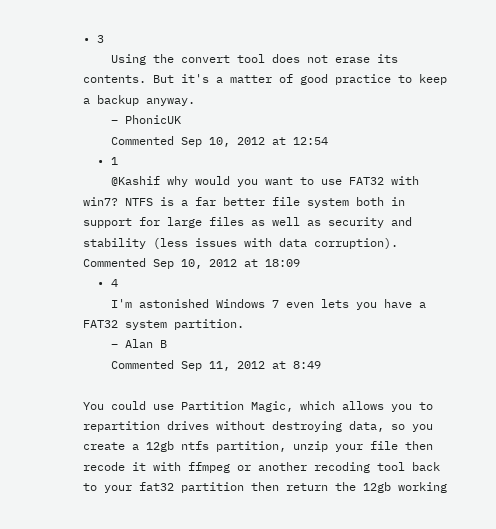• 3
    Using the convert tool does not erase its contents. But it's a matter of good practice to keep a backup anyway.
    – PhonicUK
    Commented Sep 10, 2012 at 12:54
  • 1
    @Kashif why would you want to use FAT32 with win7? NTFS is a far better file system both in support for large files as well as security and stability (less issues with data corruption). Commented Sep 10, 2012 at 18:09
  • 4
    I'm astonished Windows 7 even lets you have a FAT32 system partition.
    – Alan B
    Commented Sep 11, 2012 at 8:49

You could use Partition Magic, which allows you to repartition drives without destroying data, so you create a 12gb ntfs partition, unzip your file then recode it with ffmpeg or another recoding tool back to your fat32 partition then return the 12gb working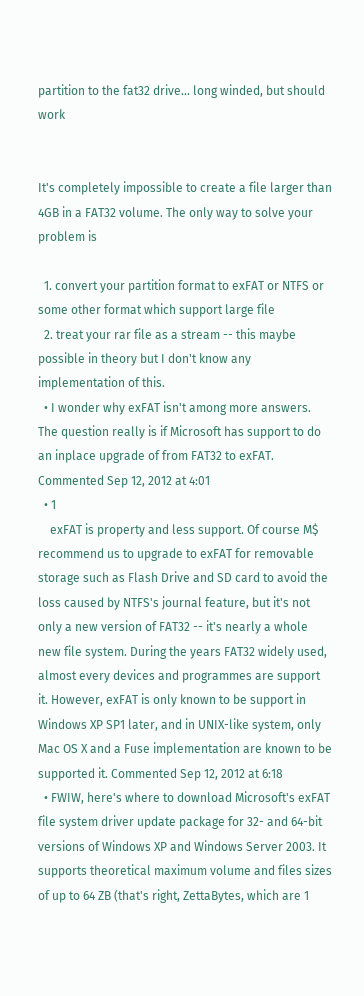partition to the fat32 drive... long winded, but should work


It's completely impossible to create a file larger than 4GB in a FAT32 volume. The only way to solve your problem is

  1. convert your partition format to exFAT or NTFS or some other format which support large file
  2. treat your rar file as a stream -- this maybe possible in theory but I don't know any implementation of this.
  • I wonder why exFAT isn't among more answers. The question really is if Microsoft has support to do an inplace upgrade of from FAT32 to exFAT. Commented Sep 12, 2012 at 4:01
  • 1
    exFAT is property and less support. Of course M$ recommend us to upgrade to exFAT for removable storage such as Flash Drive and SD card to avoid the loss caused by NTFS's journal feature, but it's not only a new version of FAT32 -- it's nearly a whole new file system. During the years FAT32 widely used, almost every devices and programmes are support it. However, exFAT is only known to be support in Windows XP SP1 later, and in UNIX-like system, only Mac OS X and a Fuse implementation are known to be supported it. Commented Sep 12, 2012 at 6:18
  • FWIW, here's where to download Microsoft's exFAT file system driver update package for 32- and 64-bit versions of Windows XP and Windows Server 2003. It supports theoretical maximum volume and files sizes of up to 64 ZB (that's right, ZettaBytes, which are 1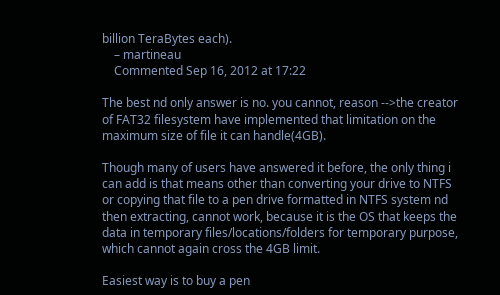billion TeraBytes each).
    – martineau
    Commented Sep 16, 2012 at 17:22

The best nd only answer is no. you cannot, reason -->the creator of FAT32 filesystem have implemented that limitation on the maximum size of file it can handle(4GB).

Though many of users have answered it before, the only thing i can add is that means other than converting your drive to NTFS or copying that file to a pen drive formatted in NTFS system nd then extracting, cannot work, because it is the OS that keeps the data in temporary files/locations/folders for temporary purpose, which cannot again cross the 4GB limit.

Easiest way is to buy a pen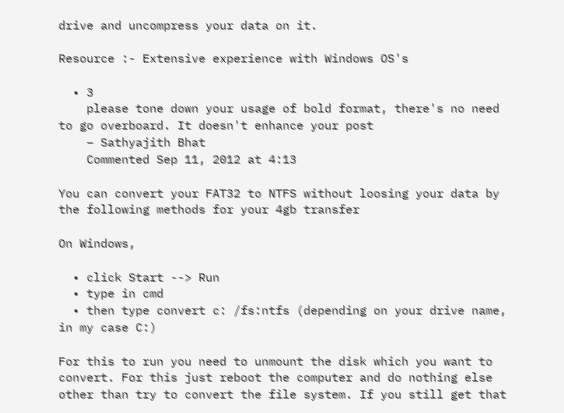drive and uncompress your data on it.

Resource :- Extensive experience with Windows OS's

  • 3
    please tone down your usage of bold format, there's no need to go overboard. It doesn't enhance your post
    – Sathyajith Bhat
    Commented Sep 11, 2012 at 4:13

You can convert your FAT32 to NTFS without loosing your data by the following methods for your 4gb transfer

On Windows,

  • click Start --> Run
  • type in cmd
  • then type convert c: /fs:ntfs (depending on your drive name, in my case C:)

For this to run you need to unmount the disk which you want to convert. For this just reboot the computer and do nothing else other than try to convert the file system. If you still get that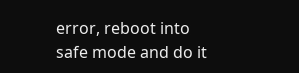error, reboot into safe mode and do it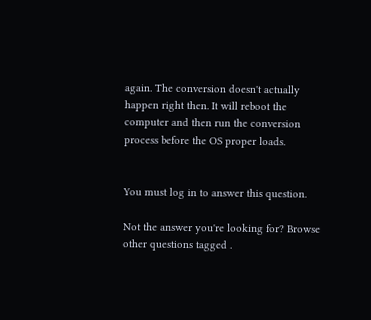again. The conversion doesn't actually happen right then. It will reboot the computer and then run the conversion process before the OS proper loads.


You must log in to answer this question.

Not the answer you're looking for? Browse other questions tagged .